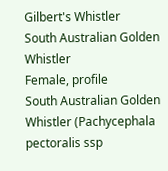Gilbert's Whistler
South Australian Golden Whistler
Female, profile
South Australian Golden Whistler (Pachycephala pectoralis ssp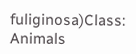fuliginosa)Class: Animals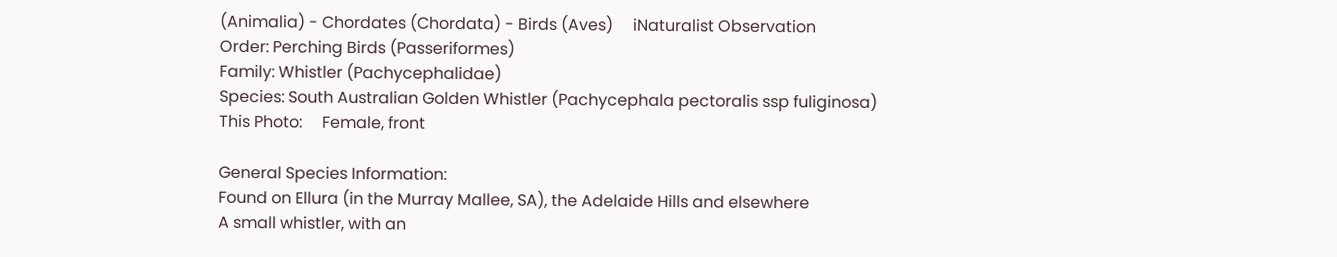(Animalia) - Chordates (Chordata) - Birds (Aves)     iNaturalist Observation
Order: Perching Birds (Passeriformes)
Family: Whistler (Pachycephalidae)
Species: South Australian Golden Whistler (Pachycephala pectoralis ssp fuliginosa)
This Photo:     Female, front

General Species Information:
Found on Ellura (in the Murray Mallee, SA), the Adelaide Hills and elsewhere
A small whistler, with an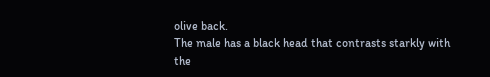olive back.
The male has a black head that contrasts starkly with the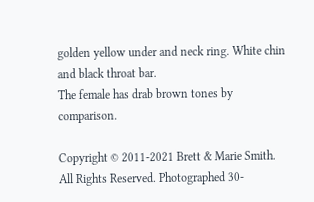golden yellow under and neck ring. White chin and black throat bar.
The female has drab brown tones by comparison.

Copyright © 2011-2021 Brett & Marie Smith. All Rights Reserved. Photographed 30-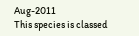Aug-2011
This species is classed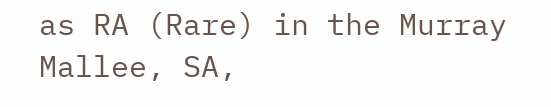as RA (Rare) in the Murray Mallee, SA,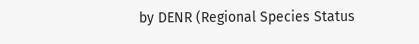by DENR (Regional Species Status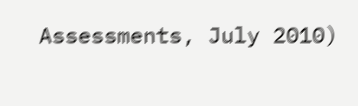Assessments, July 2010)